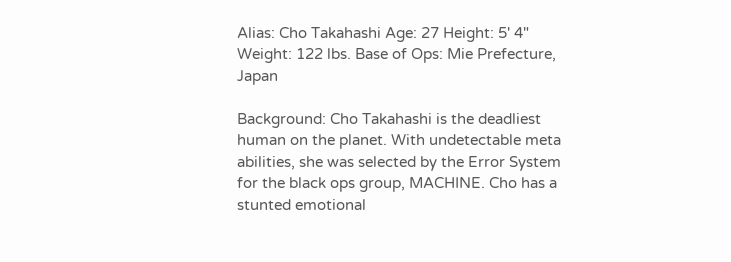Alias: Cho Takahashi Age: 27 Height: 5' 4" Weight: 122 lbs. Base of Ops: Mie Prefecture, Japan

Background: Cho Takahashi is the deadliest human on the planet. With undetectable meta abilities, she was selected by the Error System for the black ops group, MACHINE. Cho has a stunted emotional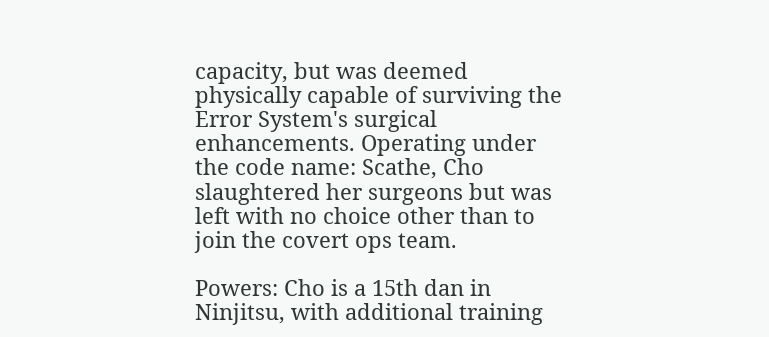capacity, but was deemed physically capable of surviving the Error System's surgical enhancements. Operating under the code name: Scathe, Cho slaughtered her surgeons but was left with no choice other than to join the covert ops team.

Powers: Cho is a 15th dan in Ninjitsu, with additional training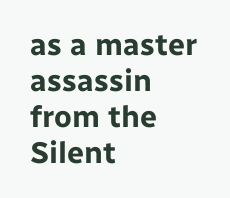as a master assassin from the Silent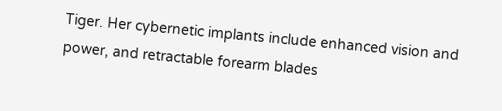Tiger. Her cybernetic implants include enhanced vision and power, and retractable forearm blades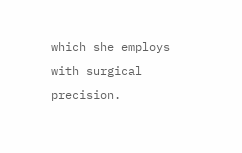which she employs with surgical precision.